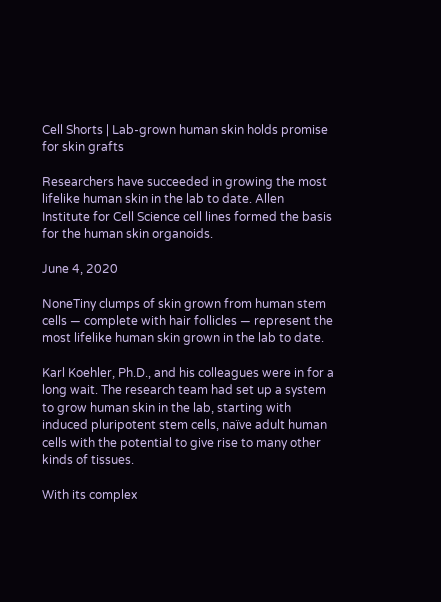Cell Shorts | Lab-grown human skin holds promise for skin grafts

Researchers have succeeded in growing the most lifelike human skin in the lab to date. Allen Institute for Cell Science cell lines formed the basis for the human skin organoids.

June 4, 2020

NoneTiny clumps of skin grown from human stem cells — complete with hair follicles — represent the most lifelike human skin grown in the lab to date.

Karl Koehler, Ph.D., and his colleagues were in for a long wait. The research team had set up a system to grow human skin in the lab, starting with induced pluripotent stem cells, naïve adult human cells with the potential to give rise to many other kinds of tissues.

With its complex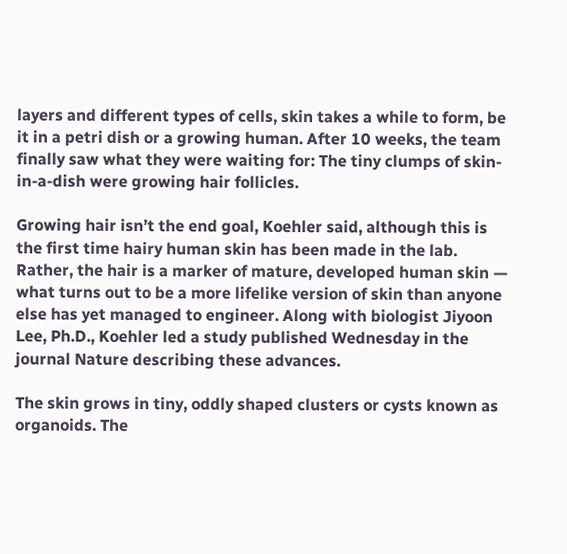layers and different types of cells, skin takes a while to form, be it in a petri dish or a growing human. After 10 weeks, the team finally saw what they were waiting for: The tiny clumps of skin-in-a-dish were growing hair follicles.

Growing hair isn’t the end goal, Koehler said, although this is the first time hairy human skin has been made in the lab. Rather, the hair is a marker of mature, developed human skin — what turns out to be a more lifelike version of skin than anyone else has yet managed to engineer. Along with biologist Jiyoon Lee, Ph.D., Koehler led a study published Wednesday in the journal Nature describing these advances.

The skin grows in tiny, oddly shaped clusters or cysts known as organoids. The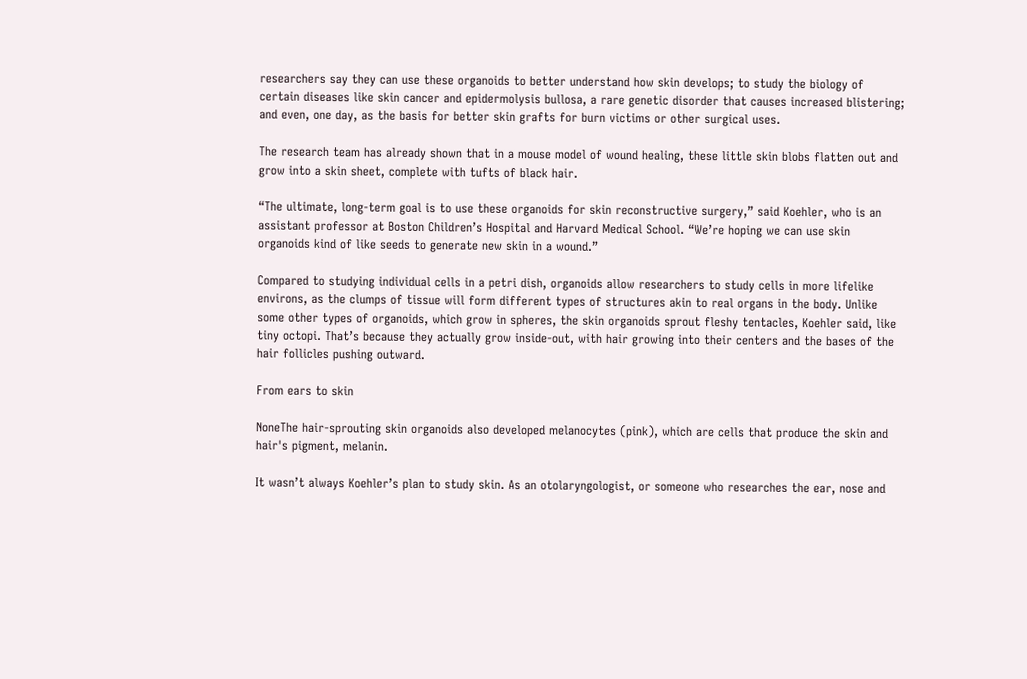researchers say they can use these organoids to better understand how skin develops; to study the biology of certain diseases like skin cancer and epidermolysis bullosa, a rare genetic disorder that causes increased blistering; and even, one day, as the basis for better skin grafts for burn victims or other surgical uses.

The research team has already shown that in a mouse model of wound healing, these little skin blobs flatten out and grow into a skin sheet, complete with tufts of black hair.

“The ultimate, long-term goal is to use these organoids for skin reconstructive surgery,” said Koehler, who is an assistant professor at Boston Children’s Hospital and Harvard Medical School. “We’re hoping we can use skin organoids kind of like seeds to generate new skin in a wound.”

Compared to studying individual cells in a petri dish, organoids allow researchers to study cells in more lifelike environs, as the clumps of tissue will form different types of structures akin to real organs in the body. Unlike some other types of organoids, which grow in spheres, the skin organoids sprout fleshy tentacles, Koehler said, like tiny octopi. That’s because they actually grow inside-out, with hair growing into their centers and the bases of the hair follicles pushing outward.

From ears to skin

NoneThe hair-sprouting skin organoids also developed melanocytes (pink), which are cells that produce the skin and hair's pigment, melanin.

It wasn’t always Koehler’s plan to study skin. As an otolaryngologist, or someone who researches the ear, nose and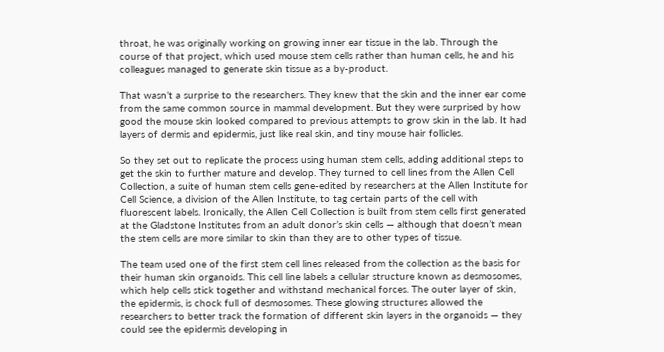throat, he was originally working on growing inner ear tissue in the lab. Through the course of that project, which used mouse stem cells rather than human cells, he and his colleagues managed to generate skin tissue as a by-product.

That wasn’t a surprise to the researchers. They knew that the skin and the inner ear come from the same common source in mammal development. But they were surprised by how good the mouse skin looked compared to previous attempts to grow skin in the lab. It had layers of dermis and epidermis, just like real skin, and tiny mouse hair follicles.

So they set out to replicate the process using human stem cells, adding additional steps to get the skin to further mature and develop. They turned to cell lines from the Allen Cell Collection, a suite of human stem cells gene-edited by researchers at the Allen Institute for Cell Science, a division of the Allen Institute, to tag certain parts of the cell with fluorescent labels. Ironically, the Allen Cell Collection is built from stem cells first generated at the Gladstone Institutes from an adult donor’s skin cells — although that doesn’t mean the stem cells are more similar to skin than they are to other types of tissue.

The team used one of the first stem cell lines released from the collection as the basis for their human skin organoids. This cell line labels a cellular structure known as desmosomes, which help cells stick together and withstand mechanical forces. The outer layer of skin, the epidermis, is chock full of desmosomes. These glowing structures allowed the researchers to better track the formation of different skin layers in the organoids — they could see the epidermis developing in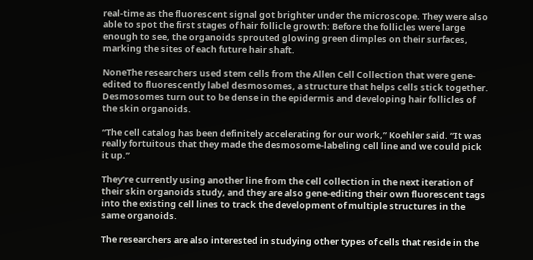real-time as the fluorescent signal got brighter under the microscope. They were also able to spot the first stages of hair follicle growth: Before the follicles were large enough to see, the organoids sprouted glowing green dimples on their surfaces, marking the sites of each future hair shaft.

NoneThe researchers used stem cells from the Allen Cell Collection that were gene-edited to fluorescently label desmosomes, a structure that helps cells stick together. Desmosomes turn out to be dense in the epidermis and developing hair follicles of the skin organoids.

“The cell catalog has been definitely accelerating for our work,” Koehler said. “It was really fortuitous that they made the desmosome-labeling cell line and we could pick it up.”

They’re currently using another line from the cell collection in the next iteration of their skin organoids study, and they are also gene-editing their own fluorescent tags into the existing cell lines to track the development of multiple structures in the same organoids.

The researchers are also interested in studying other types of cells that reside in the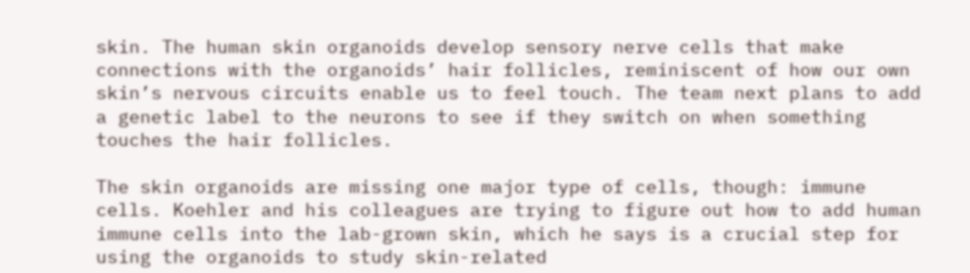skin. The human skin organoids develop sensory nerve cells that make connections with the organoids’ hair follicles, reminiscent of how our own skin’s nervous circuits enable us to feel touch. The team next plans to add a genetic label to the neurons to see if they switch on when something touches the hair follicles.

The skin organoids are missing one major type of cells, though: immune cells. Koehler and his colleagues are trying to figure out how to add human immune cells into the lab-grown skin, which he says is a crucial step for using the organoids to study skin-related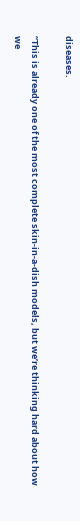diseases.

“This is already one of the most complete skin-in-a-dish models, but we’re thinking hard about how we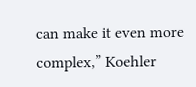can make it even more complex,” Koehler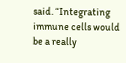said. “Integrating immune cells would be a really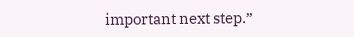important next step.”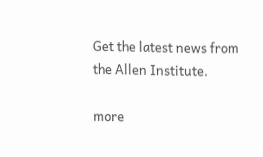Get the latest news from the Allen Institute.

more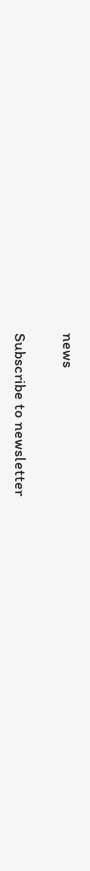news

Subscribe to newsletter